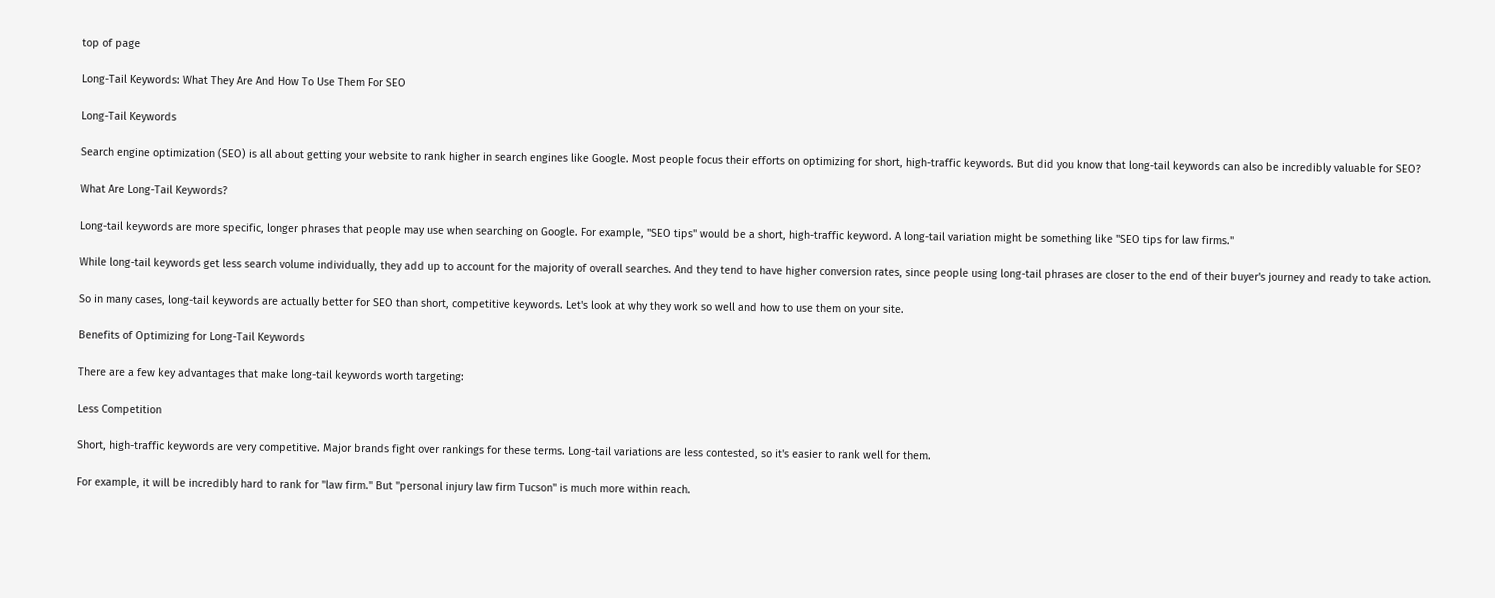top of page

Long-Tail Keywords: What They Are And How To Use Them For SEO

Long-Tail Keywords

Search engine optimization (SEO) is all about getting your website to rank higher in search engines like Google. Most people focus their efforts on optimizing for short, high-traffic keywords. But did you know that long-tail keywords can also be incredibly valuable for SEO?

What Are Long-Tail Keywords?

Long-tail keywords are more specific, longer phrases that people may use when searching on Google. For example, "SEO tips" would be a short, high-traffic keyword. A long-tail variation might be something like "SEO tips for law firms."

While long-tail keywords get less search volume individually, they add up to account for the majority of overall searches. And they tend to have higher conversion rates, since people using long-tail phrases are closer to the end of their buyer's journey and ready to take action.

So in many cases, long-tail keywords are actually better for SEO than short, competitive keywords. Let's look at why they work so well and how to use them on your site.

Benefits of Optimizing for Long-Tail Keywords

There are a few key advantages that make long-tail keywords worth targeting:

Less Competition

Short, high-traffic keywords are very competitive. Major brands fight over rankings for these terms. Long-tail variations are less contested, so it's easier to rank well for them.

For example, it will be incredibly hard to rank for "law firm." But "personal injury law firm Tucson" is much more within reach.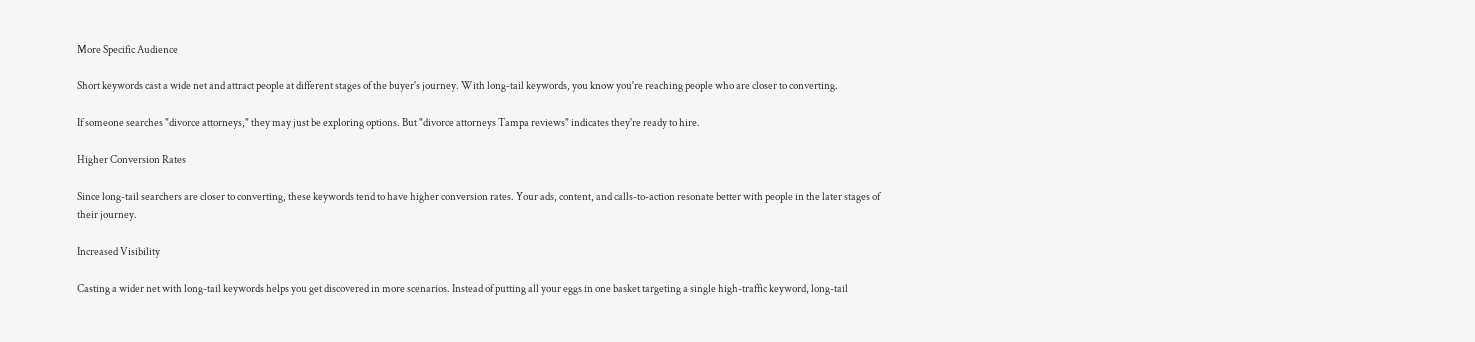More Specific Audience

Short keywords cast a wide net and attract people at different stages of the buyer's journey. With long-tail keywords, you know you're reaching people who are closer to converting.

If someone searches "divorce attorneys," they may just be exploring options. But "divorce attorneys Tampa reviews" indicates they're ready to hire.

Higher Conversion Rates

Since long-tail searchers are closer to converting, these keywords tend to have higher conversion rates. Your ads, content, and calls-to-action resonate better with people in the later stages of their journey.

Increased Visibility

Casting a wider net with long-tail keywords helps you get discovered in more scenarios. Instead of putting all your eggs in one basket targeting a single high-traffic keyword, long-tail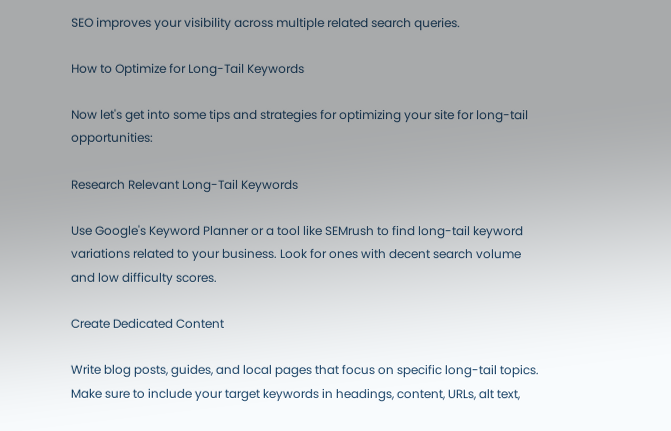SEO improves your visibility across multiple related search queries.

How to Optimize for Long-Tail Keywords

Now let's get into some tips and strategies for optimizing your site for long-tail opportunities:

Research Relevant Long-Tail Keywords

Use Google's Keyword Planner or a tool like SEMrush to find long-tail keyword variations related to your business. Look for ones with decent search volume and low difficulty scores.

Create Dedicated Content

Write blog posts, guides, and local pages that focus on specific long-tail topics. Make sure to include your target keywords in headings, content, URLs, alt text,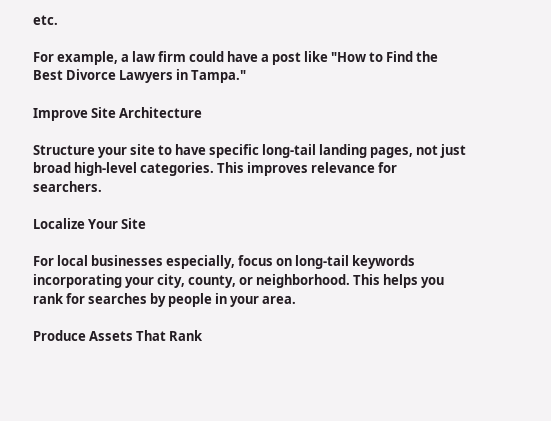etc.

For example, a law firm could have a post like "How to Find the Best Divorce Lawyers in Tampa."

Improve Site Architecture

Structure your site to have specific long-tail landing pages, not just broad high-level categories. This improves relevance for searchers.

Localize Your Site

For local businesses especially, focus on long-tail keywords incorporating your city, county, or neighborhood. This helps you rank for searches by people in your area.

Produce Assets That Rank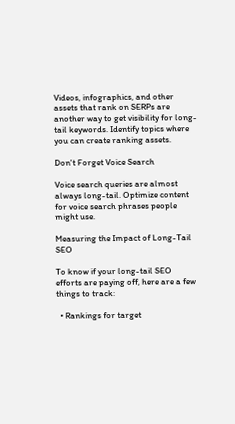Videos, infographics, and other assets that rank on SERPs are another way to get visibility for long-tail keywords. Identify topics where you can create ranking assets.

Don't Forget Voice Search

Voice search queries are almost always long-tail. Optimize content for voice search phrases people might use.

Measuring the Impact of Long-Tail SEO

To know if your long-tail SEO efforts are paying off, here are a few things to track:

  • Rankings for target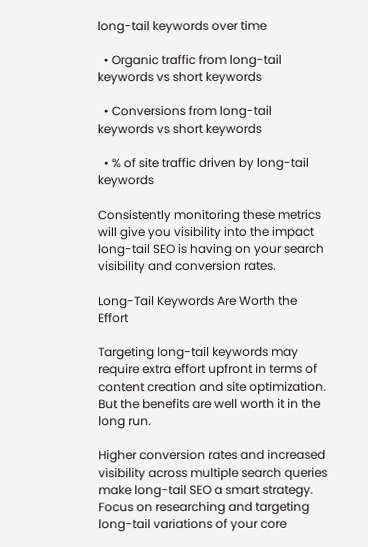long-tail keywords over time

  • Organic traffic from long-tail keywords vs short keywords

  • Conversions from long-tail keywords vs short keywords

  • % of site traffic driven by long-tail keywords

Consistently monitoring these metrics will give you visibility into the impact long-tail SEO is having on your search visibility and conversion rates.

Long-Tail Keywords Are Worth the Effort

Targeting long-tail keywords may require extra effort upfront in terms of content creation and site optimization. But the benefits are well worth it in the long run.

Higher conversion rates and increased visibility across multiple search queries make long-tail SEO a smart strategy. Focus on researching and targeting long-tail variations of your core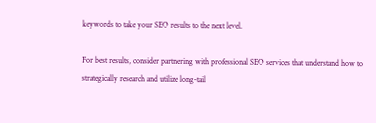keywords to take your SEO results to the next level.

For best results, consider partnering with professional SEO services that understand how to strategically research and utilize long-tail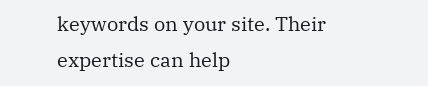keywords on your site. Their expertise can help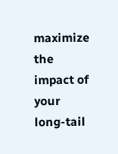maximize the impact of your long-tail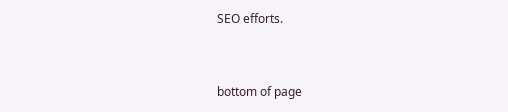SEO efforts.


bottom of page